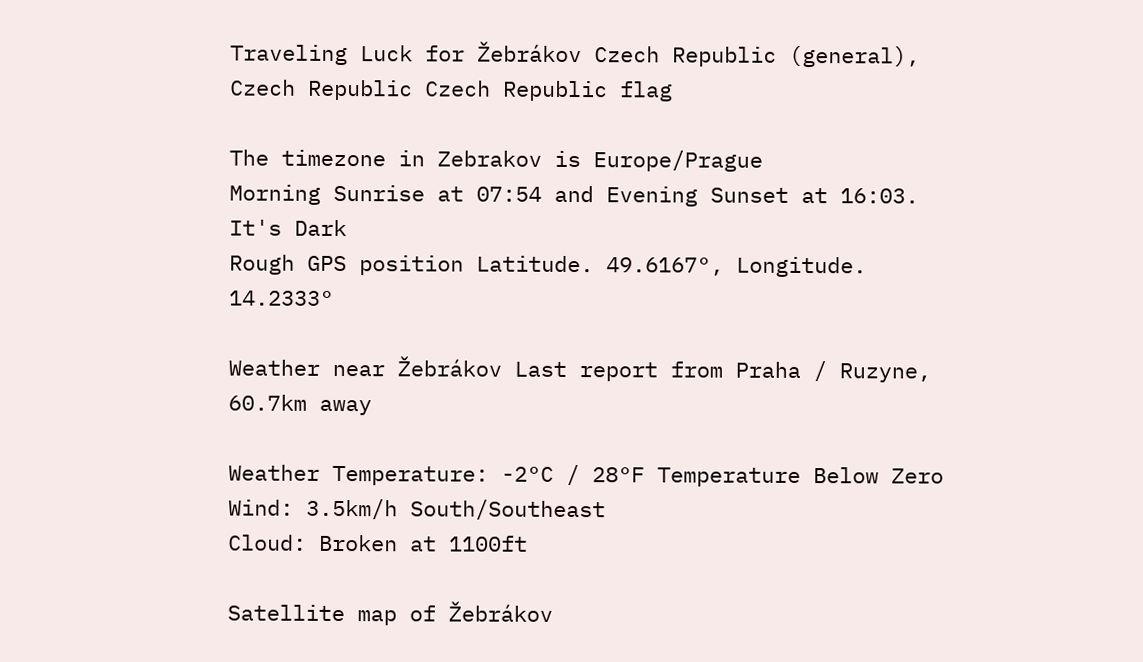Traveling Luck for Žebrákov Czech Republic (general), Czech Republic Czech Republic flag

The timezone in Zebrakov is Europe/Prague
Morning Sunrise at 07:54 and Evening Sunset at 16:03. It's Dark
Rough GPS position Latitude. 49.6167°, Longitude. 14.2333°

Weather near Žebrákov Last report from Praha / Ruzyne, 60.7km away

Weather Temperature: -2°C / 28°F Temperature Below Zero
Wind: 3.5km/h South/Southeast
Cloud: Broken at 1100ft

Satellite map of Žebrákov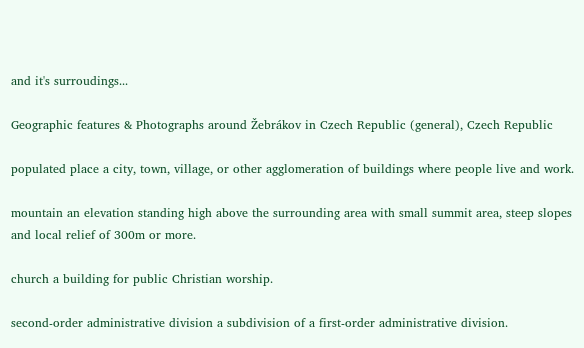and it's surroudings...

Geographic features & Photographs around Žebrákov in Czech Republic (general), Czech Republic

populated place a city, town, village, or other agglomeration of buildings where people live and work.

mountain an elevation standing high above the surrounding area with small summit area, steep slopes and local relief of 300m or more.

church a building for public Christian worship.

second-order administrative division a subdivision of a first-order administrative division.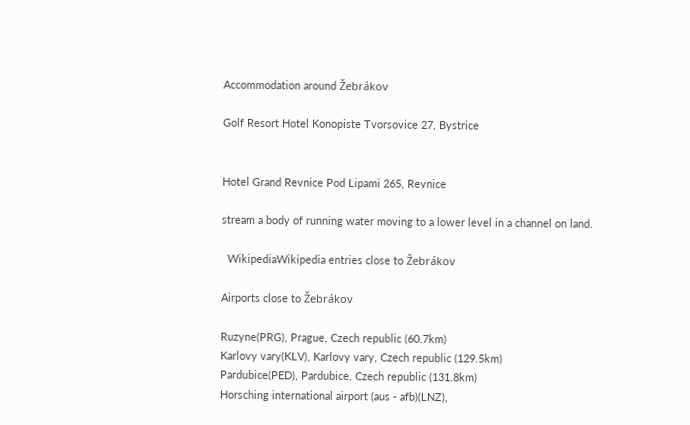Accommodation around Žebrákov

Golf Resort Hotel Konopiste Tvorsovice 27, Bystrice


Hotel Grand Revnice Pod Lipami 265, Revnice

stream a body of running water moving to a lower level in a channel on land.

  WikipediaWikipedia entries close to Žebrákov

Airports close to Žebrákov

Ruzyne(PRG), Prague, Czech republic (60.7km)
Karlovy vary(KLV), Karlovy vary, Czech republic (129.5km)
Pardubice(PED), Pardubice, Czech republic (131.8km)
Horsching international airport (aus - afb)(LNZ),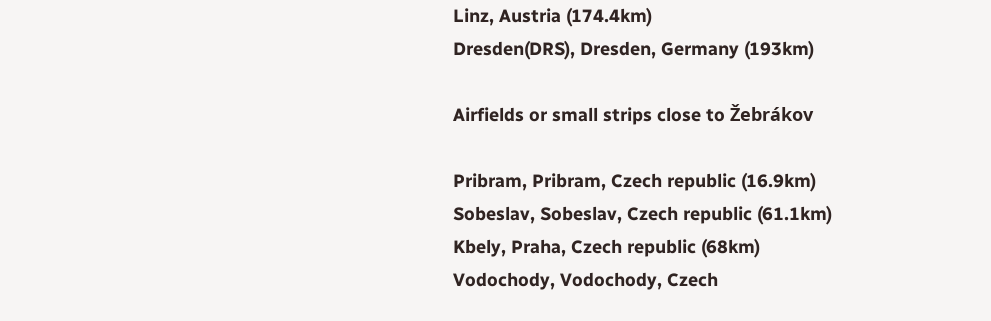Linz, Austria (174.4km)
Dresden(DRS), Dresden, Germany (193km)

Airfields or small strips close to Žebrákov

Pribram, Pribram, Czech republic (16.9km)
Sobeslav, Sobeslav, Czech republic (61.1km)
Kbely, Praha, Czech republic (68km)
Vodochody, Vodochody, Czech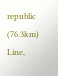republic (76.3km)
Line,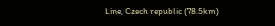Line, Czech republic (78.5km)